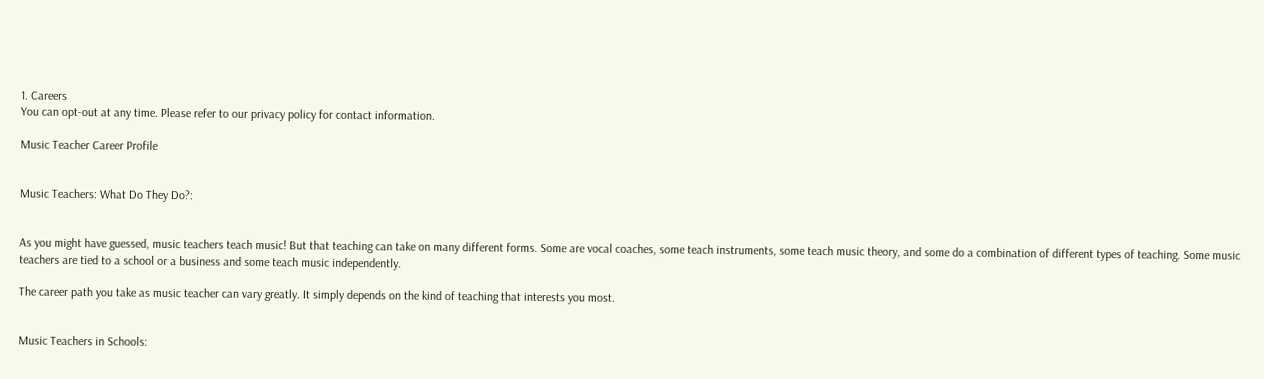1. Careers
You can opt-out at any time. Please refer to our privacy policy for contact information.

Music Teacher Career Profile


Music Teachers: What Do They Do?:


As you might have guessed, music teachers teach music! But that teaching can take on many different forms. Some are vocal coaches, some teach instruments, some teach music theory, and some do a combination of different types of teaching. Some music teachers are tied to a school or a business and some teach music independently.

The career path you take as music teacher can vary greatly. It simply depends on the kind of teaching that interests you most.


Music Teachers in Schools: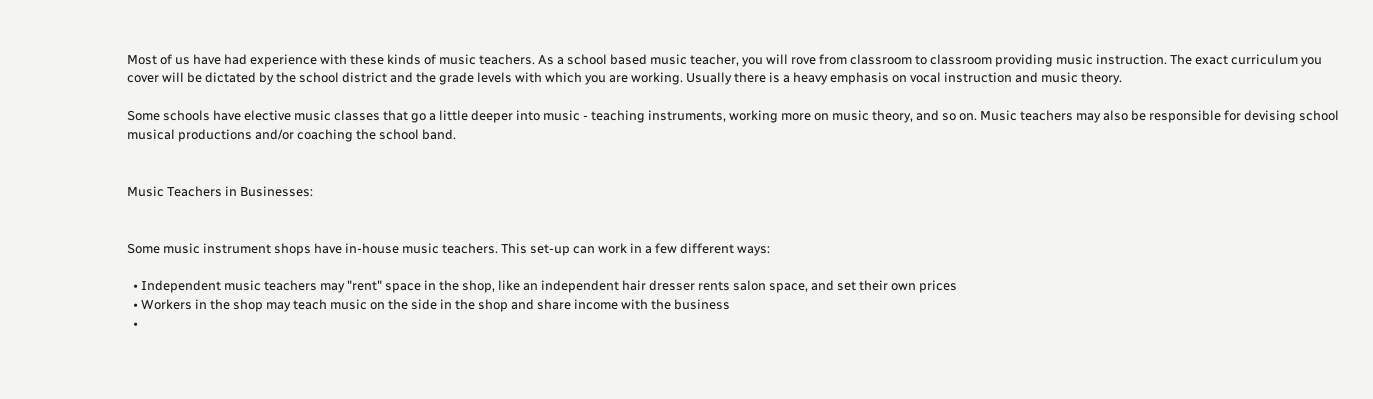Most of us have had experience with these kinds of music teachers. As a school based music teacher, you will rove from classroom to classroom providing music instruction. The exact curriculum you cover will be dictated by the school district and the grade levels with which you are working. Usually there is a heavy emphasis on vocal instruction and music theory.

Some schools have elective music classes that go a little deeper into music - teaching instruments, working more on music theory, and so on. Music teachers may also be responsible for devising school musical productions and/or coaching the school band.


Music Teachers in Businesses:


Some music instrument shops have in-house music teachers. This set-up can work in a few different ways:

  • Independent music teachers may "rent" space in the shop, like an independent hair dresser rents salon space, and set their own prices
  • Workers in the shop may teach music on the side in the shop and share income with the business
  •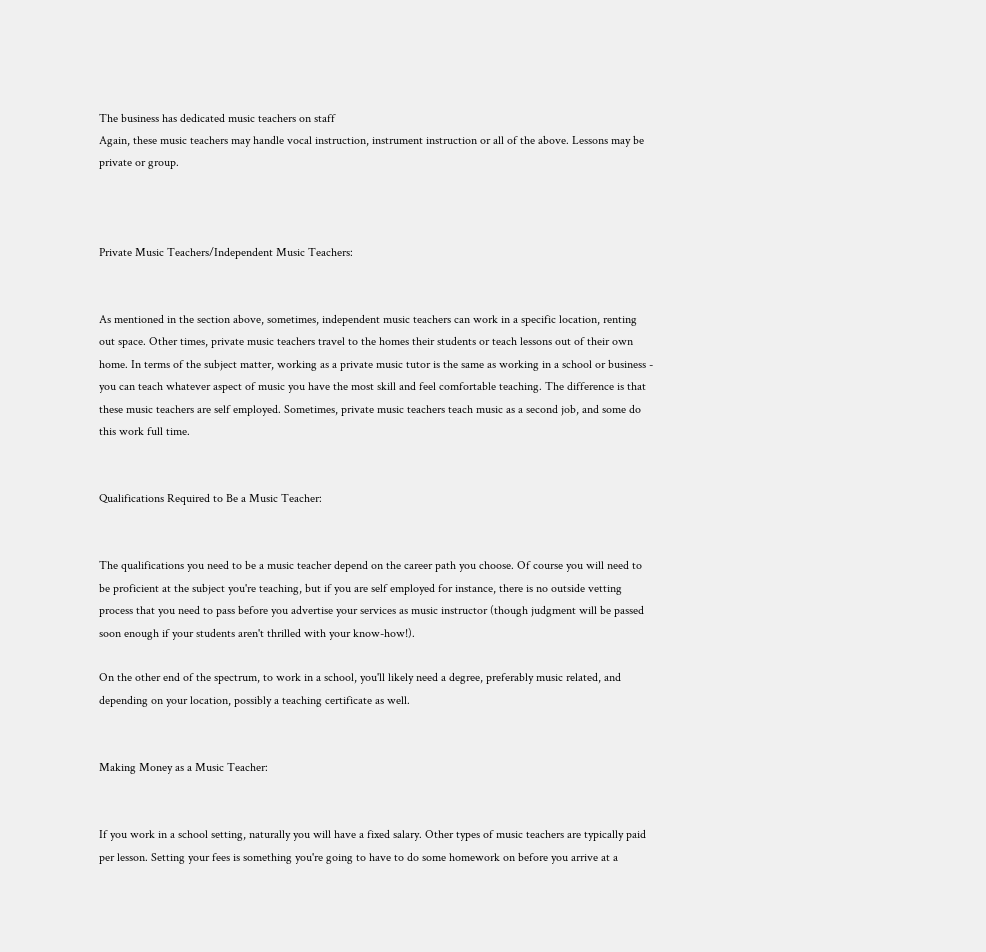The business has dedicated music teachers on staff
Again, these music teachers may handle vocal instruction, instrument instruction or all of the above. Lessons may be private or group.



Private Music Teachers/Independent Music Teachers:


As mentioned in the section above, sometimes, independent music teachers can work in a specific location, renting out space. Other times, private music teachers travel to the homes their students or teach lessons out of their own home. In terms of the subject matter, working as a private music tutor is the same as working in a school or business - you can teach whatever aspect of music you have the most skill and feel comfortable teaching. The difference is that these music teachers are self employed. Sometimes, private music teachers teach music as a second job, and some do this work full time.


Qualifications Required to Be a Music Teacher:


The qualifications you need to be a music teacher depend on the career path you choose. Of course you will need to be proficient at the subject you're teaching, but if you are self employed for instance, there is no outside vetting process that you need to pass before you advertise your services as music instructor (though judgment will be passed soon enough if your students aren't thrilled with your know-how!).

On the other end of the spectrum, to work in a school, you'll likely need a degree, preferably music related, and depending on your location, possibly a teaching certificate as well.


Making Money as a Music Teacher:


If you work in a school setting, naturally you will have a fixed salary. Other types of music teachers are typically paid per lesson. Setting your fees is something you're going to have to do some homework on before you arrive at a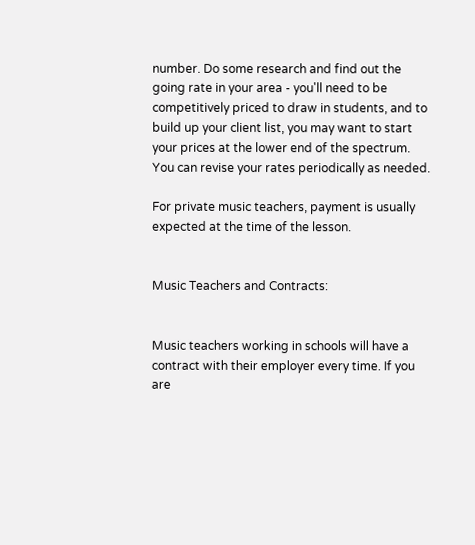number. Do some research and find out the going rate in your area - you'll need to be competitively priced to draw in students, and to build up your client list, you may want to start your prices at the lower end of the spectrum. You can revise your rates periodically as needed.

For private music teachers, payment is usually expected at the time of the lesson.


Music Teachers and Contracts:


Music teachers working in schools will have a contract with their employer every time. If you are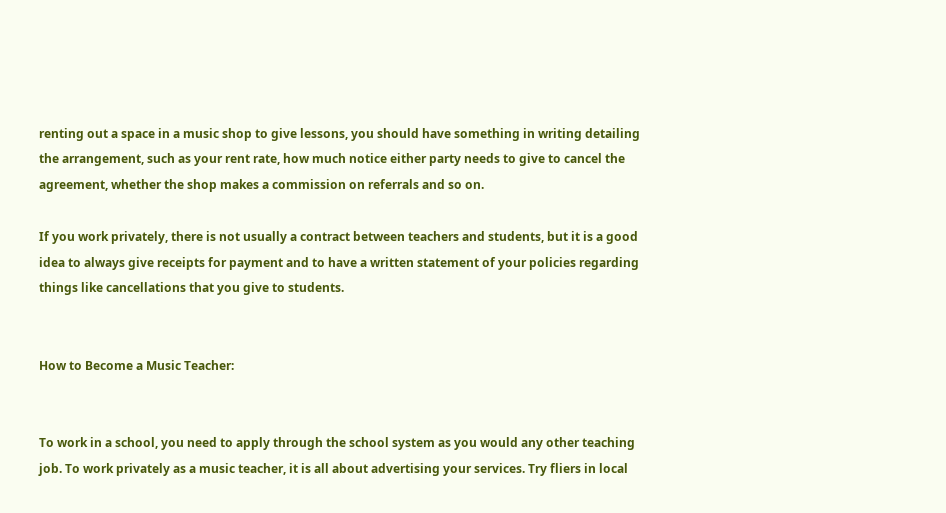renting out a space in a music shop to give lessons, you should have something in writing detailing the arrangement, such as your rent rate, how much notice either party needs to give to cancel the agreement, whether the shop makes a commission on referrals and so on.

If you work privately, there is not usually a contract between teachers and students, but it is a good idea to always give receipts for payment and to have a written statement of your policies regarding things like cancellations that you give to students.


How to Become a Music Teacher:


To work in a school, you need to apply through the school system as you would any other teaching job. To work privately as a music teacher, it is all about advertising your services. Try fliers in local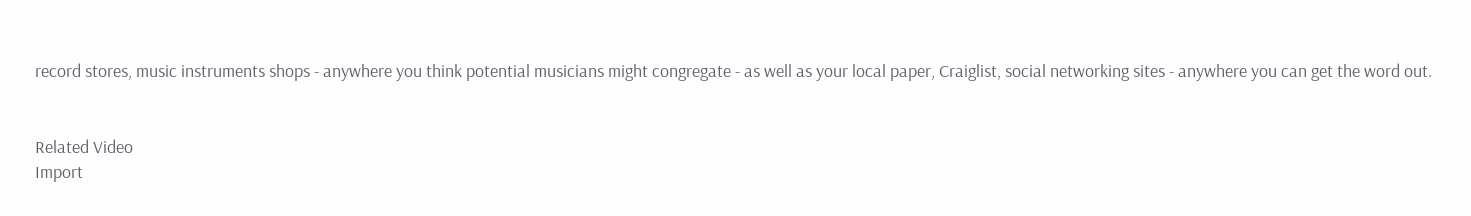record stores, music instruments shops - anywhere you think potential musicians might congregate - as well as your local paper, Craiglist, social networking sites - anywhere you can get the word out.


Related Video
Import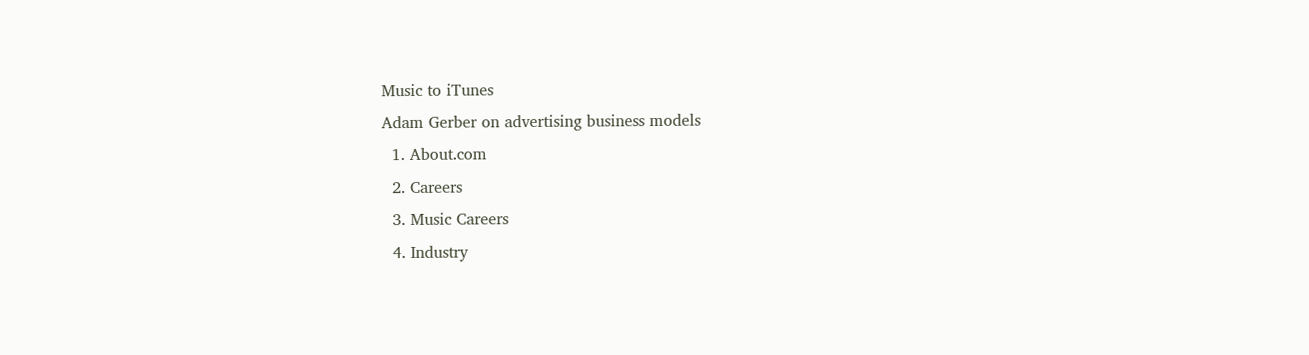Music to iTunes
Adam Gerber on advertising business models
  1. About.com
  2. Careers
  3. Music Careers
  4. Industry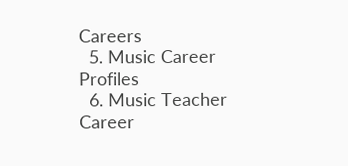Careers
  5. Music Career Profiles
  6. Music Teacher Career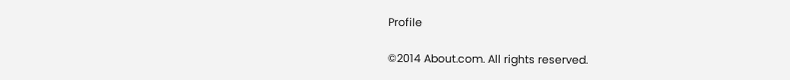Profile

©2014 About.com. All rights reserved.